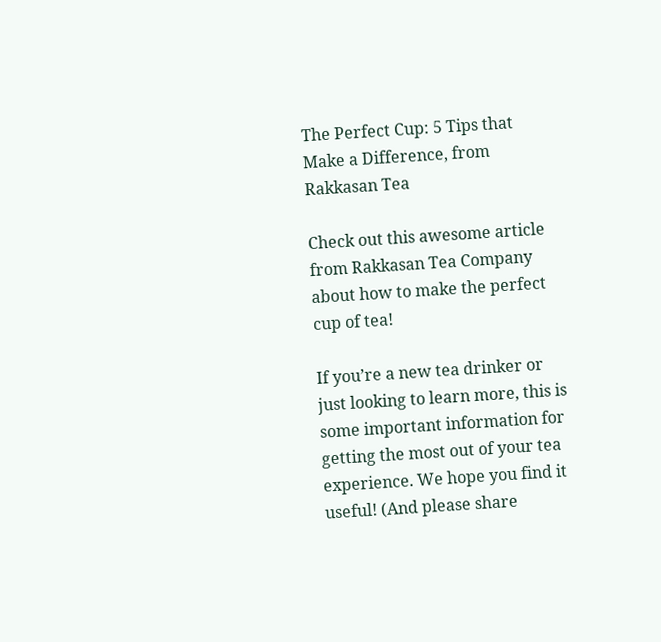The Perfect Cup: 5 Tips that Make a Difference, from Rakkasan Tea

Check out this awesome article from Rakkasan Tea Company about how to make the perfect cup of tea!

If you’re a new tea drinker or just looking to learn more, this is some important information for getting the most out of your tea experience. We hope you find it useful! (And please share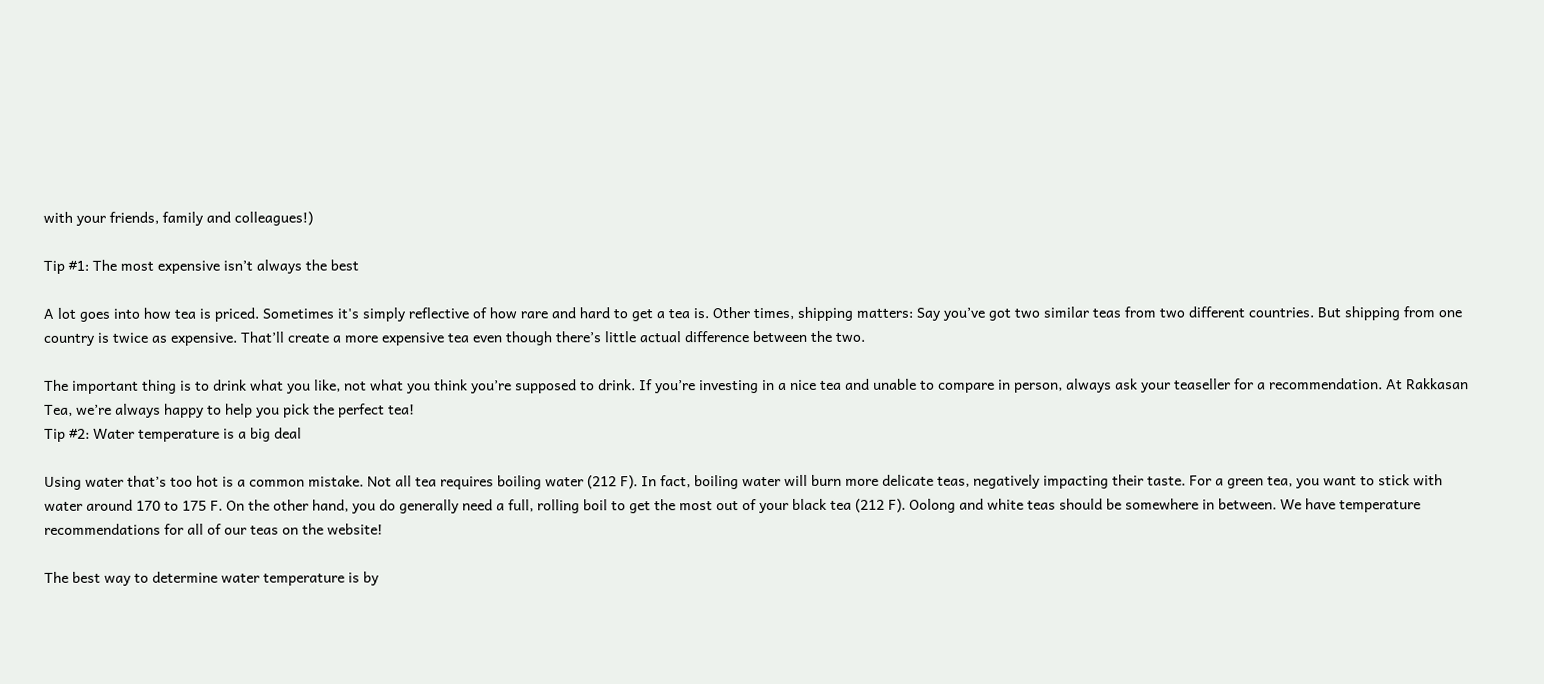with your friends, family and colleagues!)

Tip #1: The most expensive isn’t always the best

A lot goes into how tea is priced. Sometimes it's simply reflective of how rare and hard to get a tea is. Other times, shipping matters: Say you’ve got two similar teas from two different countries. But shipping from one country is twice as expensive. That’ll create a more expensive tea even though there’s little actual difference between the two.

The important thing is to drink what you like, not what you think you’re supposed to drink. If you’re investing in a nice tea and unable to compare in person, always ask your teaseller for a recommendation. At Rakkasan Tea, we’re always happy to help you pick the perfect tea!
Tip #2: Water temperature is a big deal

Using water that’s too hot is a common mistake. Not all tea requires boiling water (212 F). In fact, boiling water will burn more delicate teas, negatively impacting their taste. For a green tea, you want to stick with water around 170 to 175 F. On the other hand, you do generally need a full, rolling boil to get the most out of your black tea (212 F). Oolong and white teas should be somewhere in between. We have temperature recommendations for all of our teas on the website!

The best way to determine water temperature is by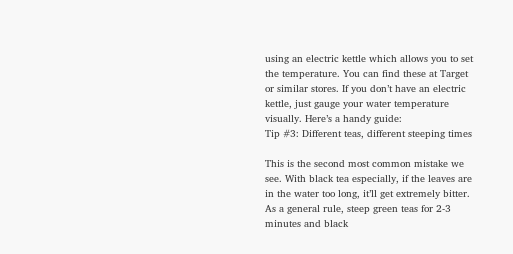using an electric kettle which allows you to set the temperature. You can find these at Target or similar stores. If you don’t have an electric kettle, just gauge your water temperature visually. Here’s a handy guide:
Tip #3: Different teas, different steeping times

This is the second most common mistake we see. With black tea especially, if the leaves are in the water too long, it’ll get extremely bitter. As a general rule, steep green teas for 2-3 minutes and black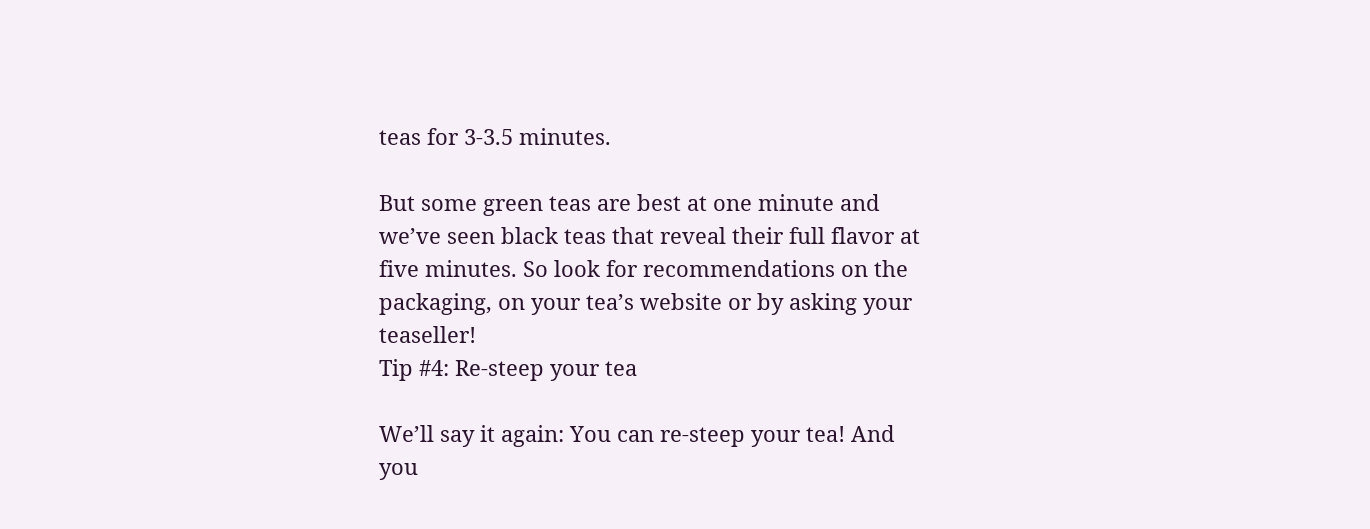teas for 3-3.5 minutes.

But some green teas are best at one minute and we’ve seen black teas that reveal their full flavor at five minutes. So look for recommendations on the packaging, on your tea’s website or by asking your teaseller!
Tip #4: Re-steep your tea

We’ll say it again: You can re-steep your tea! And you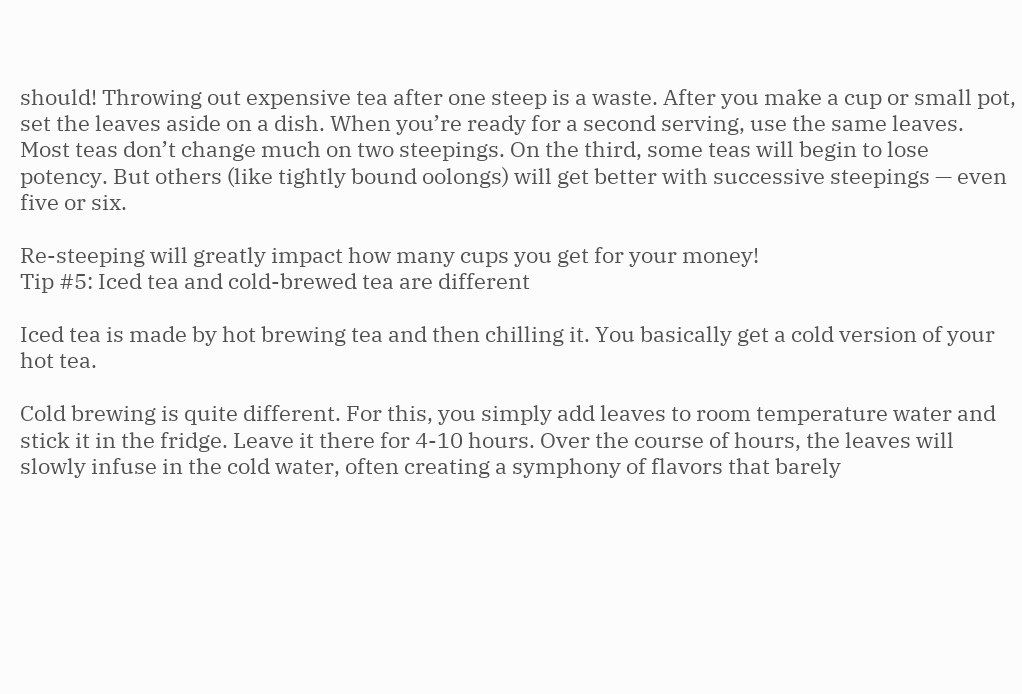should! Throwing out expensive tea after one steep is a waste. After you make a cup or small pot, set the leaves aside on a dish. When you’re ready for a second serving, use the same leaves. Most teas don’t change much on two steepings. On the third, some teas will begin to lose potency. But others (like tightly bound oolongs) will get better with successive steepings — even five or six.

Re-steeping will greatly impact how many cups you get for your money!
Tip #5: Iced tea and cold-brewed tea are different

Iced tea is made by hot brewing tea and then chilling it. You basically get a cold version of your hot tea.

Cold brewing is quite different. For this, you simply add leaves to room temperature water and stick it in the fridge. Leave it there for 4-10 hours. Over the course of hours, the leaves will slowly infuse in the cold water, often creating a symphony of flavors that barely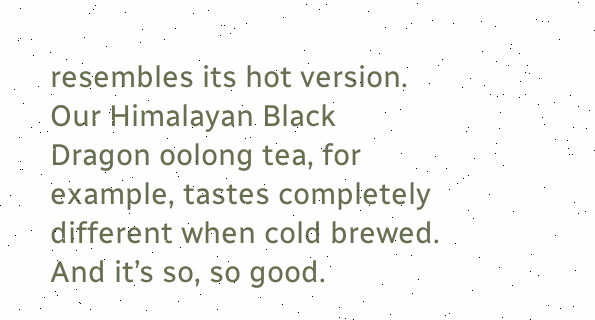resembles its hot version. Our Himalayan Black Dragon oolong tea, for example, tastes completely different when cold brewed. And it’s so, so good.